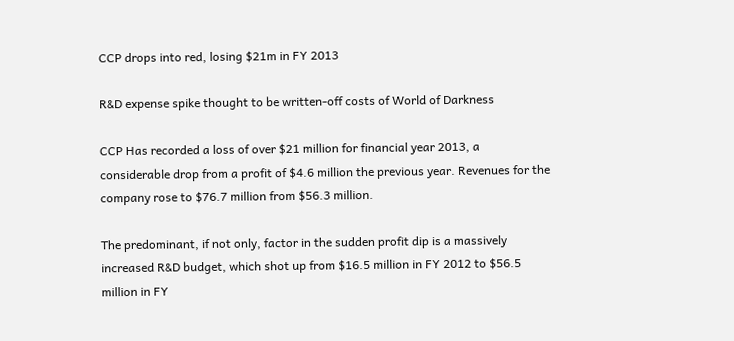CCP drops into red, losing $21m in FY 2013

R&D expense spike thought to be written-off costs of World of Darkness

CCP Has recorded a loss of over $21 million for financial year 2013, a considerable drop from a profit of $4.6 million the previous year. Revenues for the company rose to $76.7 million from $56.3 million.

The predominant, if not only, factor in the sudden profit dip is a massively increased R&D budget, which shot up from $16.5 million in FY 2012 to $56.5 million in FY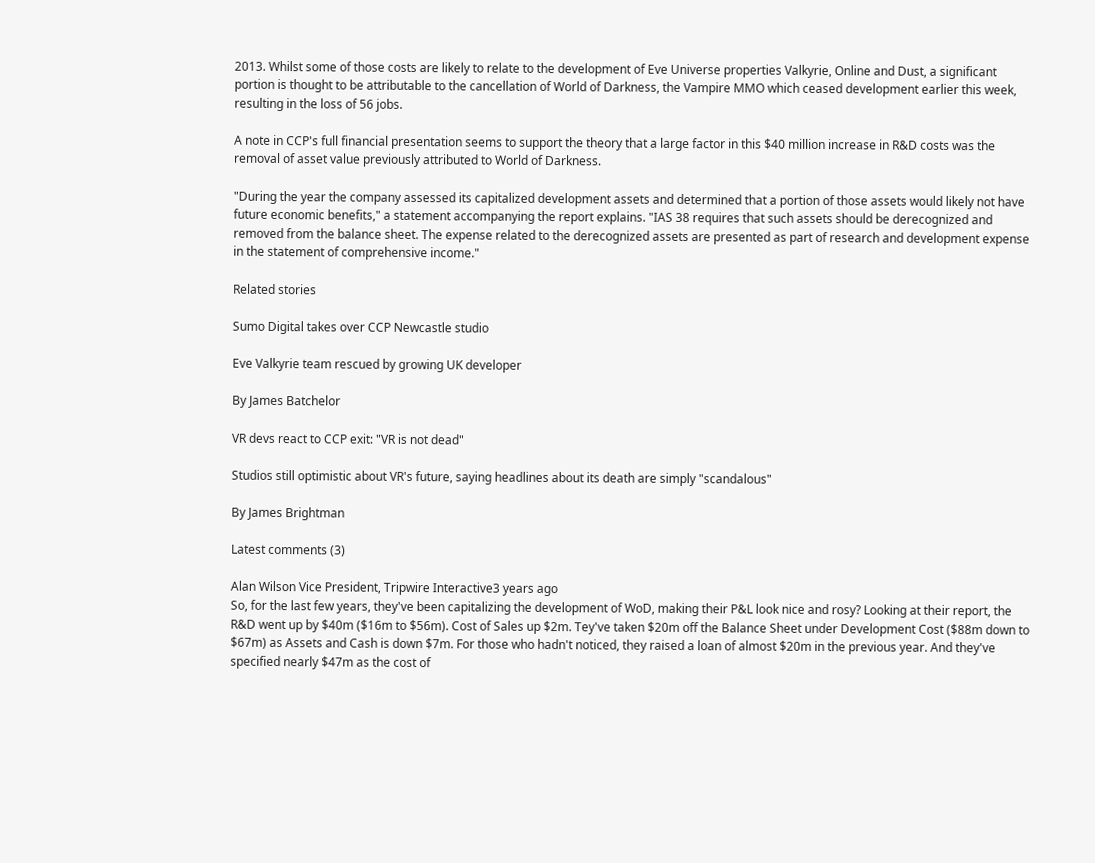2013. Whilst some of those costs are likely to relate to the development of Eve Universe properties Valkyrie, Online and Dust, a significant portion is thought to be attributable to the cancellation of World of Darkness, the Vampire MMO which ceased development earlier this week, resulting in the loss of 56 jobs.

A note in CCP's full financial presentation seems to support the theory that a large factor in this $40 million increase in R&D costs was the removal of asset value previously attributed to World of Darkness.

"During the year the company assessed its capitalized development assets and determined that a portion of those assets would likely not have future economic benefits," a statement accompanying the report explains. "IAS 38 requires that such assets should be derecognized and removed from the balance sheet. The expense related to the derecognized assets are presented as part of research and development expense in the statement of comprehensive income."

Related stories

Sumo Digital takes over CCP Newcastle studio

Eve Valkyrie team rescued by growing UK developer

By James Batchelor

VR devs react to CCP exit: "VR is not dead"

Studios still optimistic about VR's future, saying headlines about its death are simply "scandalous"

By James Brightman

Latest comments (3)

Alan Wilson Vice President, Tripwire Interactive3 years ago
So, for the last few years, they've been capitalizing the development of WoD, making their P&L look nice and rosy? Looking at their report, the R&D went up by $40m ($16m to $56m). Cost of Sales up $2m. Tey've taken $20m off the Balance Sheet under Development Cost ($88m down to $67m) as Assets and Cash is down $7m. For those who hadn't noticed, they raised a loan of almost $20m in the previous year. And they've specified nearly $47m as the cost of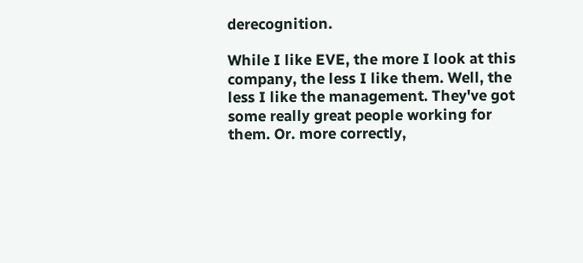derecognition.

While I like EVE, the more I look at this company, the less I like them. Well, the less I like the management. They've got some really great people working for them. Or. more correctly,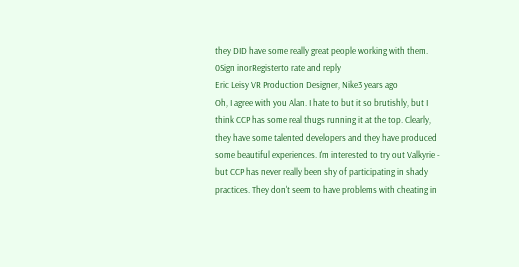they DID have some really great people working with them.
0Sign inorRegisterto rate and reply
Eric Leisy VR Production Designer, Nike3 years ago
Oh, I agree with you Alan. I hate to but it so brutishly, but I think CCP has some real thugs running it at the top. Clearly, they have some talented developers and they have produced some beautiful experiences. I'm interested to try out Valkyrie - but CCP has never really been shy of participating in shady practices. They don't seem to have problems with cheating in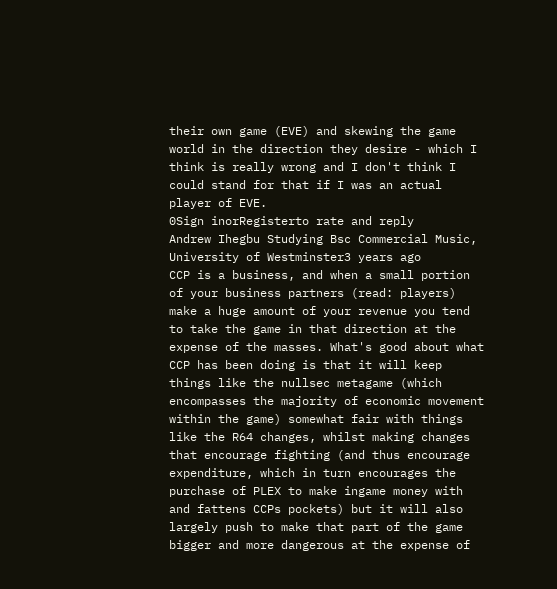their own game (EVE) and skewing the game world in the direction they desire - which I think is really wrong and I don't think I could stand for that if I was an actual player of EVE.
0Sign inorRegisterto rate and reply
Andrew Ihegbu Studying Bsc Commercial Music, University of Westminster3 years ago
CCP is a business, and when a small portion of your business partners (read: players) make a huge amount of your revenue you tend to take the game in that direction at the expense of the masses. What's good about what CCP has been doing is that it will keep things like the nullsec metagame (which encompasses the majority of economic movement within the game) somewhat fair with things like the R64 changes, whilst making changes that encourage fighting (and thus encourage expenditure, which in turn encourages the purchase of PLEX to make ingame money with and fattens CCPs pockets) but it will also largely push to make that part of the game bigger and more dangerous at the expense of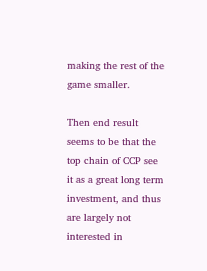making the rest of the game smaller.

Then end result seems to be that the top chain of CCP see it as a great long term investment, and thus are largely not interested in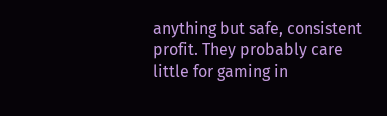anything but safe, consistent profit. They probably care little for gaming in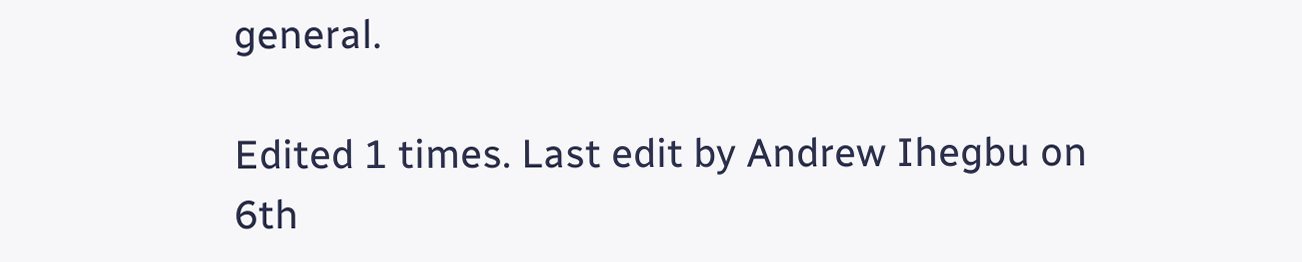general.

Edited 1 times. Last edit by Andrew Ihegbu on 6th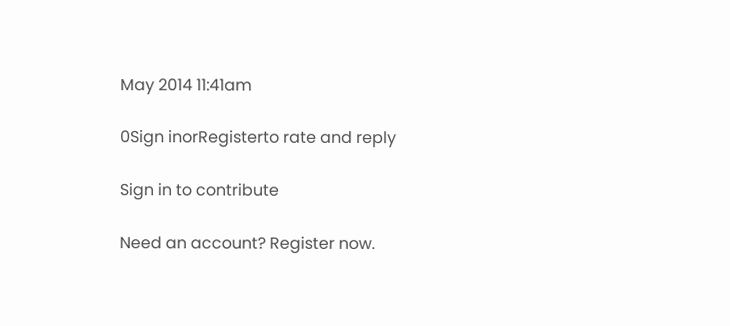May 2014 11:41am

0Sign inorRegisterto rate and reply

Sign in to contribute

Need an account? Register now.